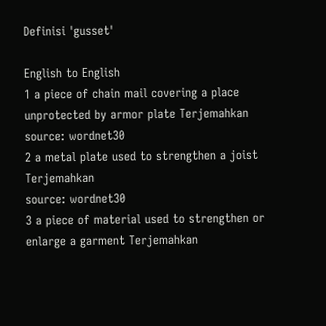Definisi 'gusset'

English to English
1 a piece of chain mail covering a place unprotected by armor plate Terjemahkan
source: wordnet30
2 a metal plate used to strengthen a joist Terjemahkan
source: wordnet30
3 a piece of material used to strengthen or enlarge a garment Terjemahkan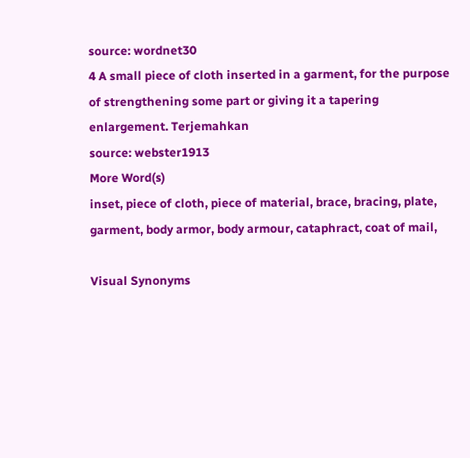source: wordnet30
4 A small piece of cloth inserted in a garment, for the purpose of strengthening some part or giving it a tapering enlargement. Terjemahkan
source: webster1913
More Word(s)
inset, piece of cloth, piece of material, brace, bracing, plate, garment, body armor, body armour, cataphract, coat of mail,

Visual Synonyms